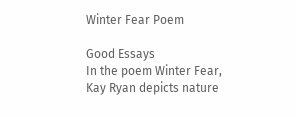Winter Fear Poem

Good Essays
In the poem Winter Fear, Kay Ryan depicts nature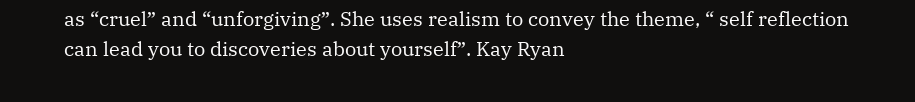as “cruel” and “unforgiving”. She uses realism to convey the theme, “ self reflection can lead you to discoveries about yourself”. Kay Ryan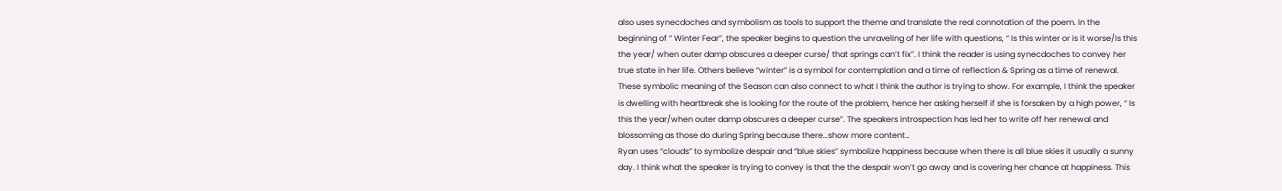also uses synecdoches and symbolism as tools to support the theme and translate the real connotation of the poem. In the beginning of “ Winter Fear”, the speaker begins to question the unraveling of her life with questions, “ Is this winter or is it worse/Is this the year/ when outer damp obscures a deeper curse/ that springs can’t fix”. I think the reader is using synecdoches to convey her true state in her life. Others believe “winter” is a symbol for contemplation and a time of reflection & Spring as a time of renewal. These symbolic meaning of the Season can also connect to what I think the author is trying to show. For example, I think the speaker is dwelling with heartbreak she is looking for the route of the problem, hence her asking herself if she is forsaken by a high power, “ Is this the year/when outer damp obscures a deeper curse”. The speakers introspection has led her to write off her renewal and blossoming as those do during Spring because there…show more content…
Ryan uses “clouds” to symbolize despair and “blue skies” symbolize happiness because when there is all blue skies it usually a sunny day. I think what the speaker is trying to convey is that the the despair won’t go away and is covering her chance at happiness. This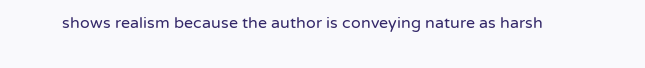shows realism because the author is conveying nature as harsh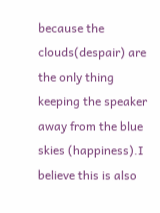because the clouds(despair) are the only thing keeping the speaker away from the blue skies (happiness).I believe this is also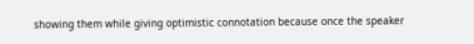showing them while giving optimistic connotation because once the speaker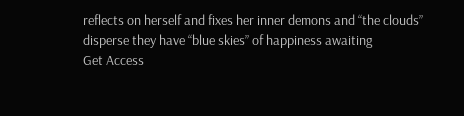reflects on herself and fixes her inner demons and “the clouds” disperse they have “blue skies” of happiness awaiting
Get Access